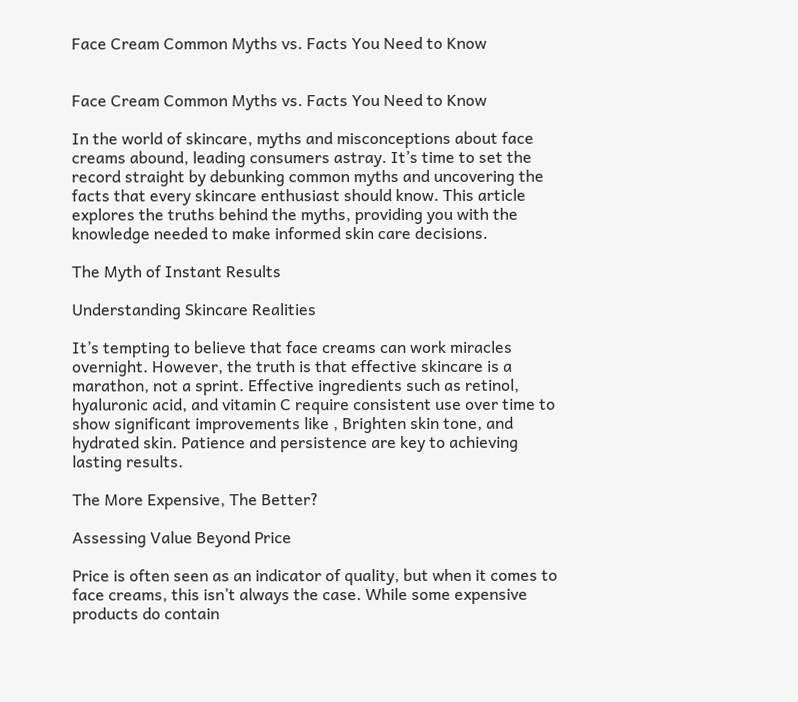Face Cream Common Myths vs. Facts You Need to Know


Face Cream Common Myths vs. Facts You Need to Know

In the world of skincare, myths and misconceptions about face creams abound, leading consumers astray. It’s time to set the record straight by debunking common myths and uncovering the facts that every skincare enthusiast should know. This article explores the truths behind the myths, providing you with the knowledge needed to make informed skin care decisions.

The Myth of Instant Results

Understanding Skincare Realities

It’s tempting to believe that face creams can work miracles overnight. However, the truth is that effective skincare is a marathon, not a sprint. Effective ingredients such as retinol, hyaluronic acid, and vitamin C require consistent use over time to show significant improvements like , Brighten skin tone, and hydrated skin. Patience and persistence are key to achieving lasting results.

The More Expensive, The Better?

Assessing Value Beyond Price

Price is often seen as an indicator of quality, but when it comes to face creams, this isn’t always the case. While some expensive products do contain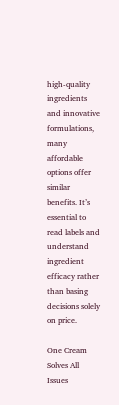high-quality ingredients and innovative formulations, many affordable options offer similar benefits. It’s essential to read labels and understand ingredient efficacy rather than basing decisions solely on price.

One Cream Solves All Issues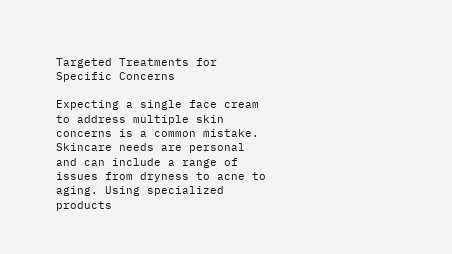Targeted Treatments for Specific Concerns

Expecting a single face cream to address multiple skin concerns is a common mistake. Skincare needs are personal and can include a range of issues from dryness to acne to aging. Using specialized products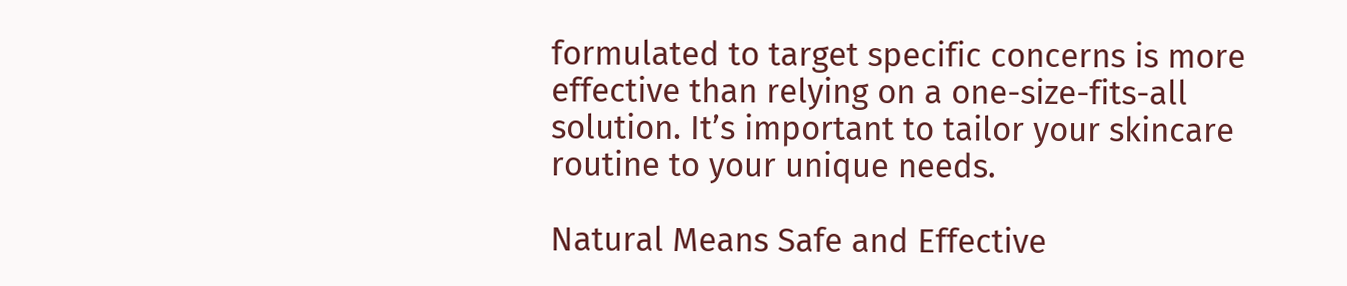formulated to target specific concerns is more effective than relying on a one-size-fits-all solution. It’s important to tailor your skincare routine to your unique needs.

Natural Means Safe and Effective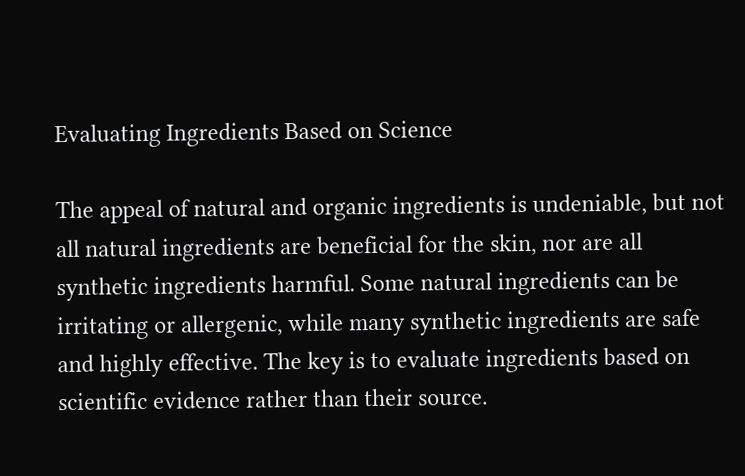Evaluating Ingredients Based on Science

The appeal of natural and organic ingredients is undeniable, but not all natural ingredients are beneficial for the skin, nor are all synthetic ingredients harmful. Some natural ingredients can be irritating or allergenic, while many synthetic ingredients are safe and highly effective. The key is to evaluate ingredients based on scientific evidence rather than their source.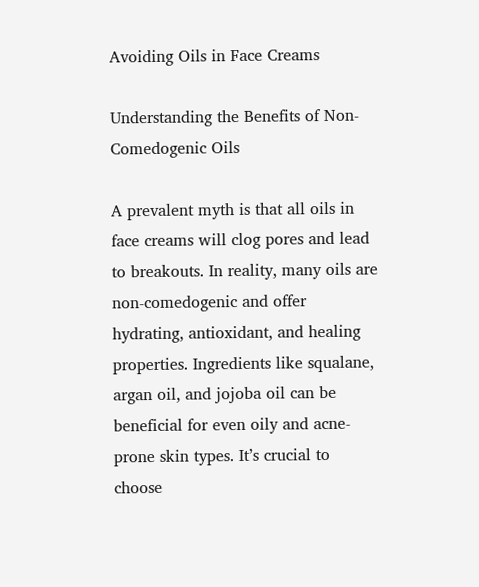Avoiding Oils in Face Creams

Understanding the Benefits of Non-Comedogenic Oils

A prevalent myth is that all oils in face creams will clog pores and lead to breakouts. In reality, many oils are non-comedogenic and offer hydrating, antioxidant, and healing properties. Ingredients like squalane, argan oil, and jojoba oil can be beneficial for even oily and acne-prone skin types. It’s crucial to choose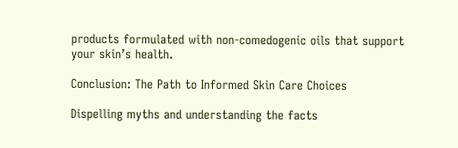products formulated with non-comedogenic oils that support your skin’s health.

Conclusion: The Path to Informed Skin Care Choices

Dispelling myths and understanding the facts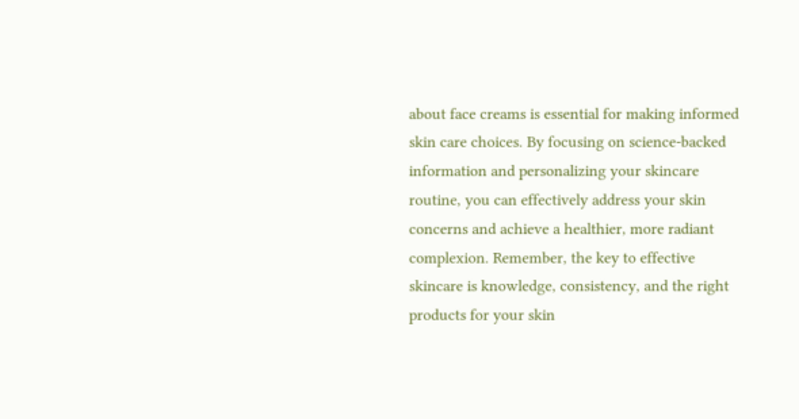about face creams is essential for making informed skin care choices. By focusing on science-backed information and personalizing your skincare routine, you can effectively address your skin concerns and achieve a healthier, more radiant complexion. Remember, the key to effective skincare is knowledge, consistency, and the right products for your skin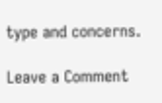type and concerns.

Leave a Comment